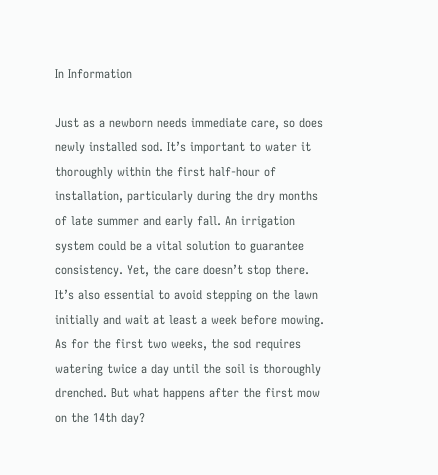In Information

Just as a newborn needs immediate care, so does newly installed sod. It’s important to water it thoroughly within the first half-hour of installation, particularly during the dry months of late summer and early fall. An irrigation system could be a vital solution to guarantee consistency. Yet, the care doesn’t stop there. It’s also essential to avoid stepping on the lawn initially and wait at least a week before mowing. As for the first two weeks, the sod requires watering twice a day until the soil is thoroughly drenched. But what happens after the first mow on the 14th day?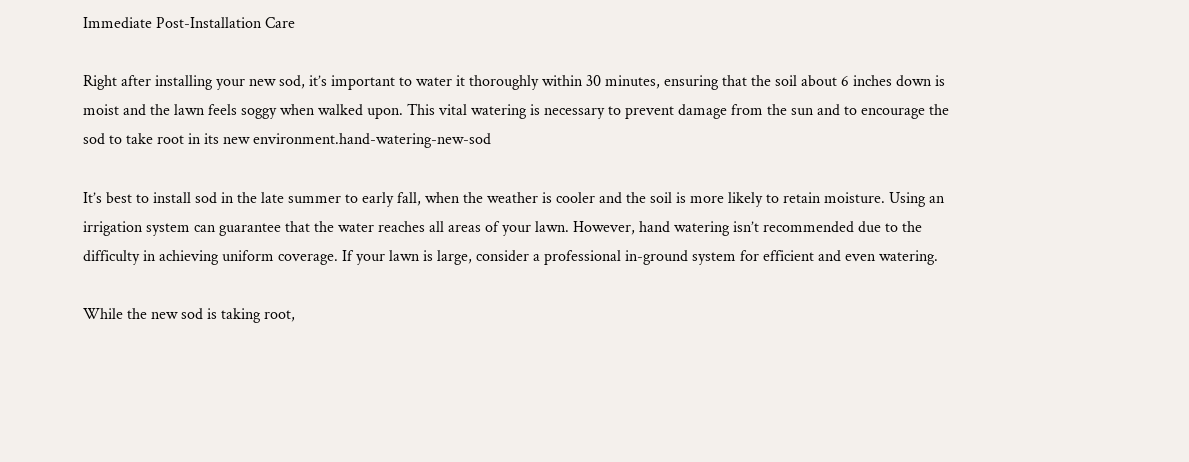Immediate Post-Installation Care

Right after installing your new sod, it’s important to water it thoroughly within 30 minutes, ensuring that the soil about 6 inches down is moist and the lawn feels soggy when walked upon. This vital watering is necessary to prevent damage from the sun and to encourage the sod to take root in its new environment.hand-watering-new-sod

It’s best to install sod in the late summer to early fall, when the weather is cooler and the soil is more likely to retain moisture. Using an irrigation system can guarantee that the water reaches all areas of your lawn. However, hand watering isn’t recommended due to the difficulty in achieving uniform coverage. If your lawn is large, consider a professional in-ground system for efficient and even watering.

While the new sod is taking root,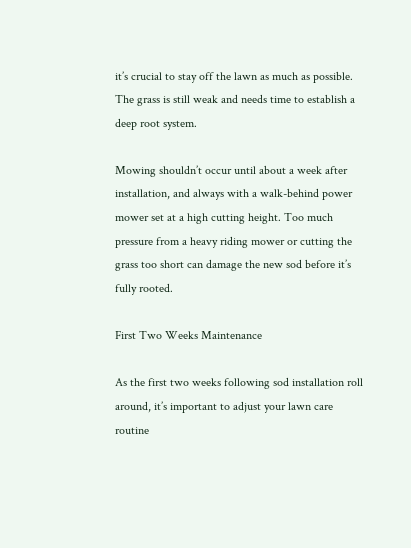it’s crucial to stay off the lawn as much as possible. The grass is still weak and needs time to establish a deep root system.

Mowing shouldn’t occur until about a week after installation, and always with a walk-behind power mower set at a high cutting height. Too much pressure from a heavy riding mower or cutting the grass too short can damage the new sod before it’s fully rooted.

First Two Weeks Maintenance

As the first two weeks following sod installation roll around, it’s important to adjust your lawn care routine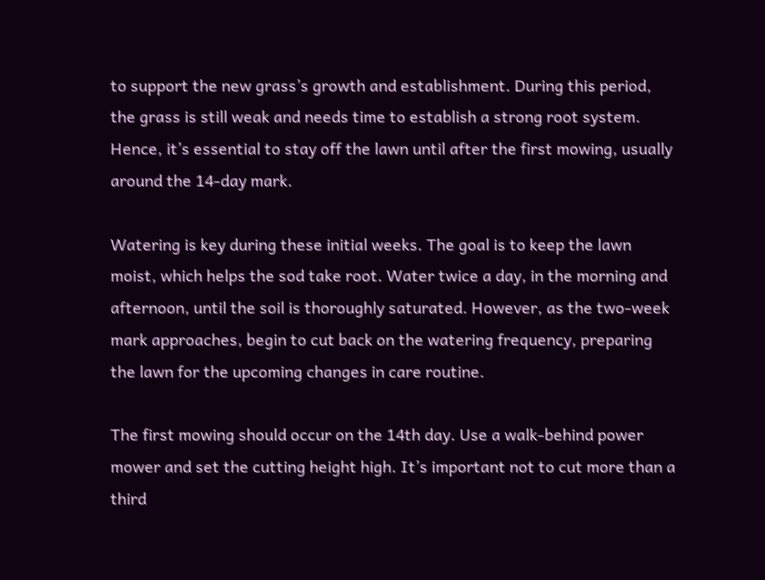to support the new grass’s growth and establishment. During this period, the grass is still weak and needs time to establish a strong root system. Hence, it’s essential to stay off the lawn until after the first mowing, usually around the 14-day mark.

Watering is key during these initial weeks. The goal is to keep the lawn moist, which helps the sod take root. Water twice a day, in the morning and afternoon, until the soil is thoroughly saturated. However, as the two-week mark approaches, begin to cut back on the watering frequency, preparing the lawn for the upcoming changes in care routine.

The first mowing should occur on the 14th day. Use a walk-behind power mower and set the cutting height high. It’s important not to cut more than a third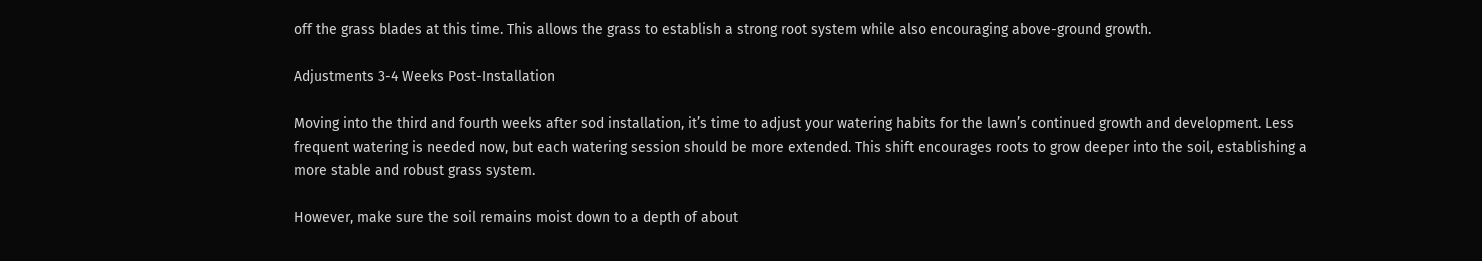off the grass blades at this time. This allows the grass to establish a strong root system while also encouraging above-ground growth.

Adjustments 3-4 Weeks Post-Installation

Moving into the third and fourth weeks after sod installation, it’s time to adjust your watering habits for the lawn’s continued growth and development. Less frequent watering is needed now, but each watering session should be more extended. This shift encourages roots to grow deeper into the soil, establishing a more stable and robust grass system.

However, make sure the soil remains moist down to a depth of about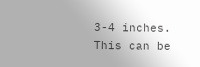3-4 inches. This can be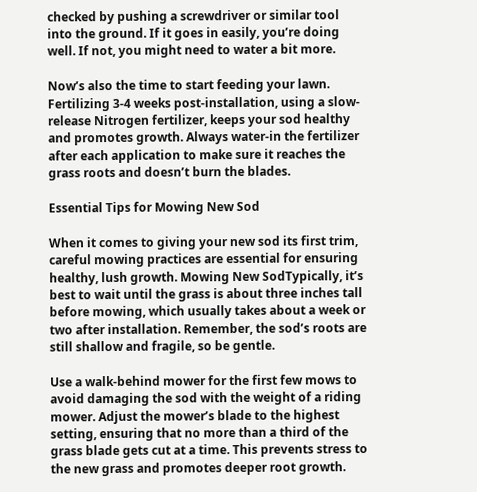checked by pushing a screwdriver or similar tool into the ground. If it goes in easily, you’re doing well. If not, you might need to water a bit more.

Now’s also the time to start feeding your lawn. Fertilizing 3-4 weeks post-installation, using a slow-release Nitrogen fertilizer, keeps your sod healthy and promotes growth. Always water-in the fertilizer after each application to make sure it reaches the grass roots and doesn’t burn the blades.

Essential Tips for Mowing New Sod

When it comes to giving your new sod its first trim, careful mowing practices are essential for ensuring healthy, lush growth. Mowing New SodTypically, it’s best to wait until the grass is about three inches tall before mowing, which usually takes about a week or two after installation. Remember, the sod’s roots are still shallow and fragile, so be gentle.

Use a walk-behind mower for the first few mows to avoid damaging the sod with the weight of a riding mower. Adjust the mower’s blade to the highest setting, ensuring that no more than a third of the grass blade gets cut at a time. This prevents stress to the new grass and promotes deeper root growth.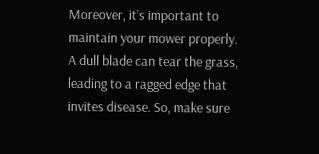Moreover, it’s important to maintain your mower properly. A dull blade can tear the grass, leading to a ragged edge that invites disease. So, make sure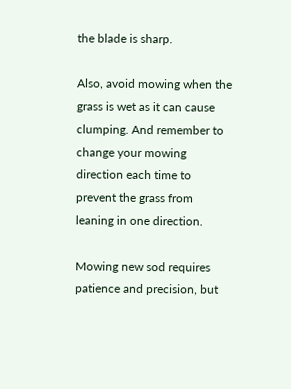the blade is sharp.

Also, avoid mowing when the grass is wet as it can cause clumping. And remember to change your mowing direction each time to prevent the grass from leaning in one direction.

Mowing new sod requires patience and precision, but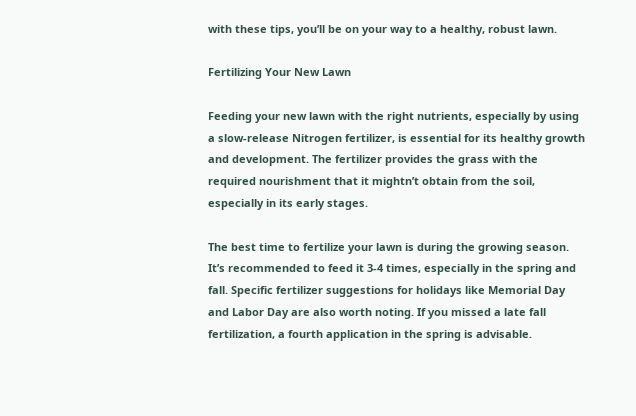with these tips, you’ll be on your way to a healthy, robust lawn.

Fertilizing Your New Lawn

Feeding your new lawn with the right nutrients, especially by using a slow-release Nitrogen fertilizer, is essential for its healthy growth and development. The fertilizer provides the grass with the required nourishment that it mightn’t obtain from the soil, especially in its early stages.

The best time to fertilize your lawn is during the growing season. It’s recommended to feed it 3-4 times, especially in the spring and fall. Specific fertilizer suggestions for holidays like Memorial Day and Labor Day are also worth noting. If you missed a late fall fertilization, a fourth application in the spring is advisable.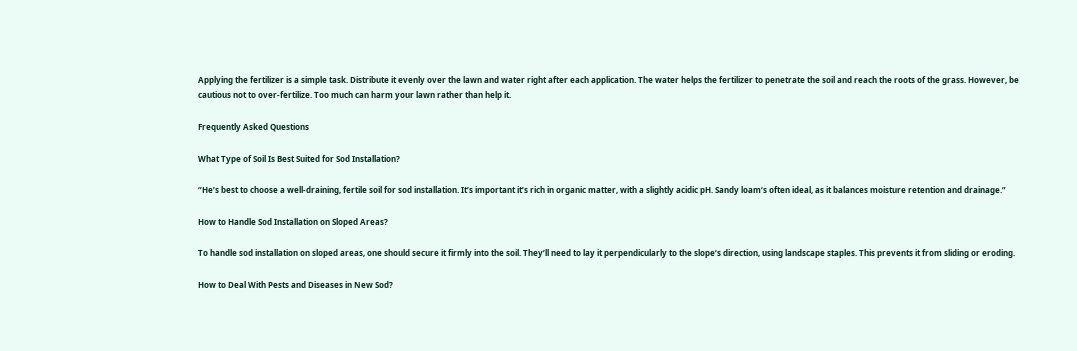Applying the fertilizer is a simple task. Distribute it evenly over the lawn and water right after each application. The water helps the fertilizer to penetrate the soil and reach the roots of the grass. However, be cautious not to over-fertilize. Too much can harm your lawn rather than help it.

Frequently Asked Questions

What Type of Soil Is Best Suited for Sod Installation?

“He’s best to choose a well-draining, fertile soil for sod installation. It’s important it’s rich in organic matter, with a slightly acidic pH. Sandy loam’s often ideal, as it balances moisture retention and drainage.”

How to Handle Sod Installation on Sloped Areas?

To handle sod installation on sloped areas, one should secure it firmly into the soil. They’ll need to lay it perpendicularly to the slope’s direction, using landscape staples. This prevents it from sliding or eroding.

How to Deal With Pests and Diseases in New Sod?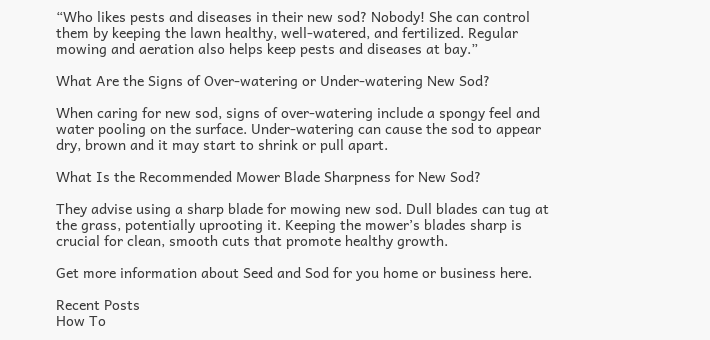“Who likes pests and diseases in their new sod? Nobody! She can control them by keeping the lawn healthy, well-watered, and fertilized. Regular mowing and aeration also helps keep pests and diseases at bay.”

What Are the Signs of Over-watering or Under-watering New Sod?

When caring for new sod, signs of over-watering include a spongy feel and water pooling on the surface. Under-watering can cause the sod to appear dry, brown and it may start to shrink or pull apart.

What Is the Recommended Mower Blade Sharpness for New Sod?

They advise using a sharp blade for mowing new sod. Dull blades can tug at the grass, potentially uprooting it. Keeping the mower’s blades sharp is crucial for clean, smooth cuts that promote healthy growth.

Get more information about Seed and Sod for you home or business here.

Recent Posts
How To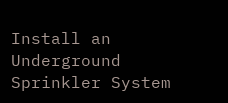Install an Underground Sprinkler System